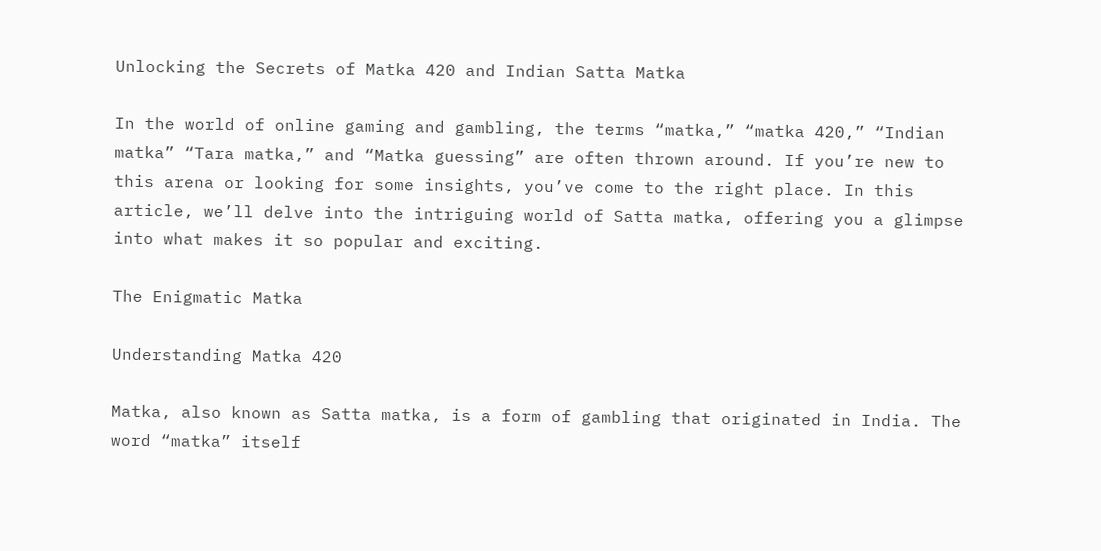Unlocking the Secrets of Matka 420 and Indian Satta Matka

In the world of online gaming and gambling, the terms “matka,” “matka 420,” “Indian matka” “Tara matka,” and “Matka guessing” are often thrown around. If you’re new to this arena or looking for some insights, you’ve come to the right place. In this article, we’ll delve into the intriguing world of Satta matka, offering you a glimpse into what makes it so popular and exciting.

The Enigmatic Matka

Understanding Matka 420

Matka, also known as Satta matka, is a form of gambling that originated in India. The word “matka” itself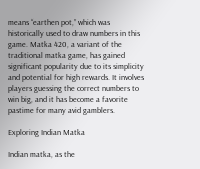means “earthen pot,” which was historically used to draw numbers in this game. Matka 420, a variant of the traditional matka game, has gained significant popularity due to its simplicity and potential for high rewards. It involves players guessing the correct numbers to win big, and it has become a favorite pastime for many avid gamblers.

Exploring Indian Matka

Indian matka, as the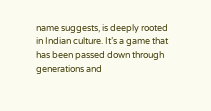name suggests, is deeply rooted in Indian culture. It’s a game that has been passed down through generations and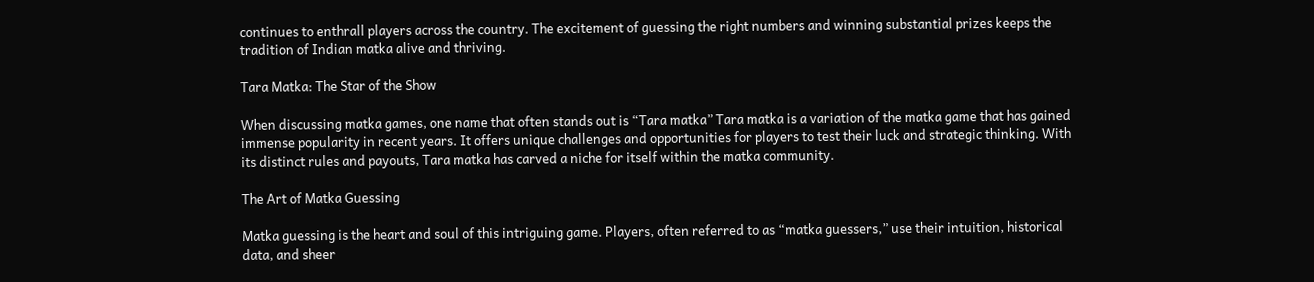continues to enthrall players across the country. The excitement of guessing the right numbers and winning substantial prizes keeps the tradition of Indian matka alive and thriving.

Tara Matka: The Star of the Show

When discussing matka games, one name that often stands out is “Tara matka” Tara matka is a variation of the matka game that has gained immense popularity in recent years. It offers unique challenges and opportunities for players to test their luck and strategic thinking. With its distinct rules and payouts, Tara matka has carved a niche for itself within the matka community.

The Art of Matka Guessing

Matka guessing is the heart and soul of this intriguing game. Players, often referred to as “matka guessers,” use their intuition, historical data, and sheer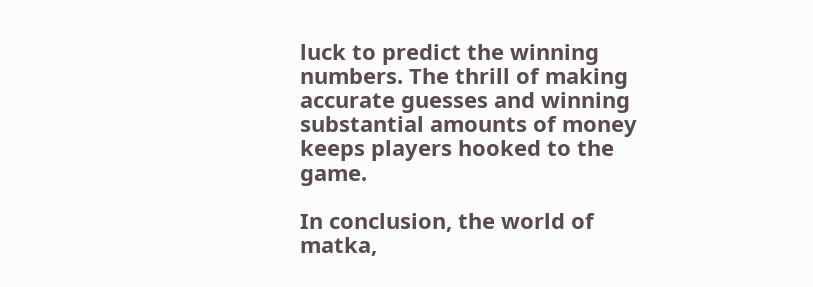luck to predict the winning numbers. The thrill of making accurate guesses and winning substantial amounts of money keeps players hooked to the game.

In conclusion, the world of matka,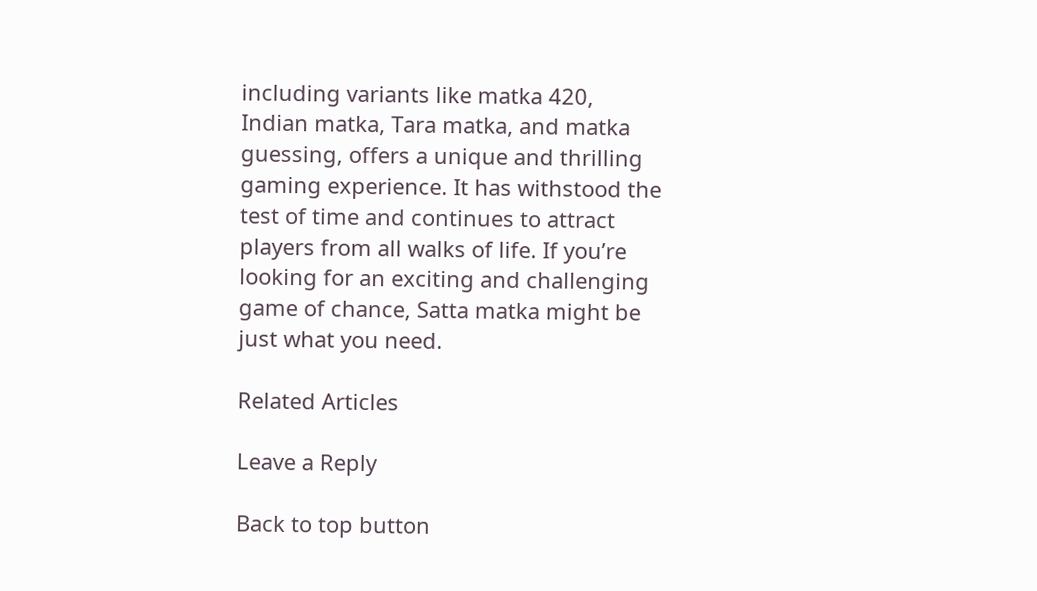including variants like matka 420, Indian matka, Tara matka, and matka guessing, offers a unique and thrilling gaming experience. It has withstood the test of time and continues to attract players from all walks of life. If you’re looking for an exciting and challenging game of chance, Satta matka might be just what you need.

Related Articles

Leave a Reply

Back to top button